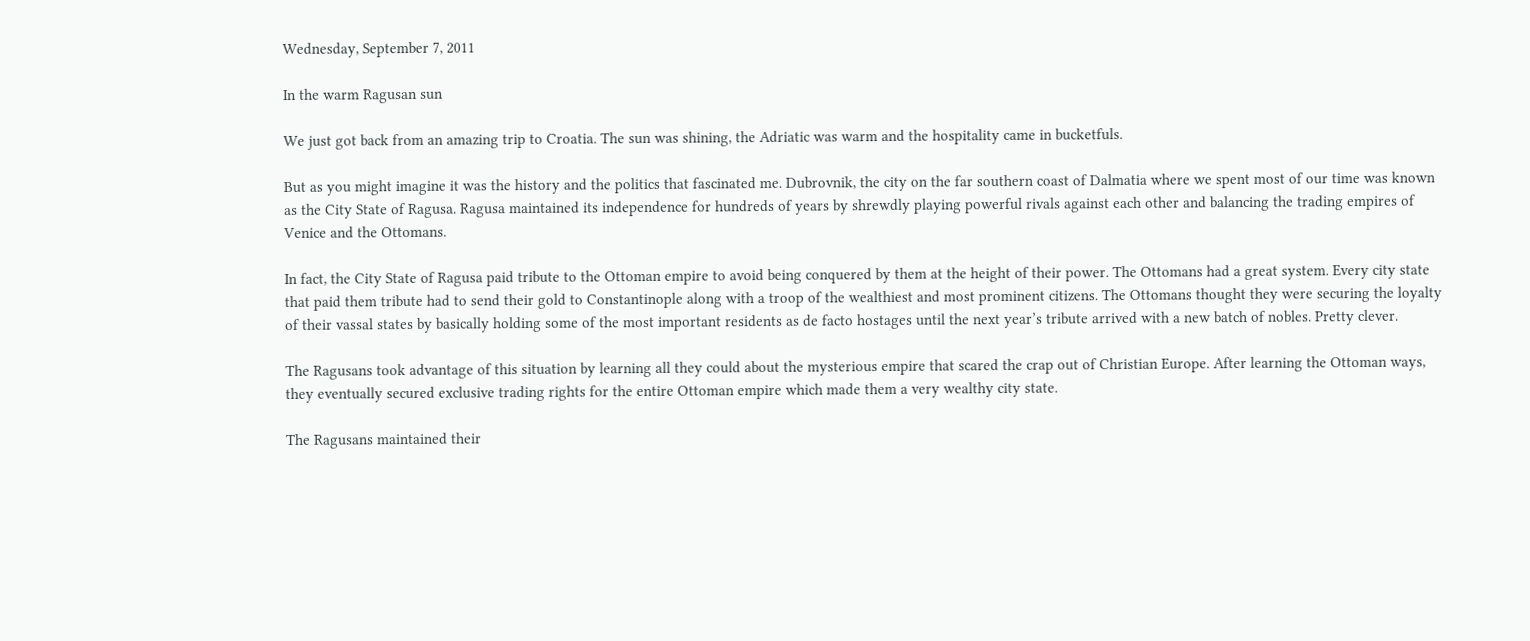Wednesday, September 7, 2011

In the warm Ragusan sun

We just got back from an amazing trip to Croatia. The sun was shining, the Adriatic was warm and the hospitality came in bucketfuls.

But as you might imagine it was the history and the politics that fascinated me. Dubrovnik, the city on the far southern coast of Dalmatia where we spent most of our time was known as the City State of Ragusa. Ragusa maintained its independence for hundreds of years by shrewdly playing powerful rivals against each other and balancing the trading empires of Venice and the Ottomans.

In fact, the City State of Ragusa paid tribute to the Ottoman empire to avoid being conquered by them at the height of their power. The Ottomans had a great system. Every city state that paid them tribute had to send their gold to Constantinople along with a troop of the wealthiest and most prominent citizens. The Ottomans thought they were securing the loyalty of their vassal states by basically holding some of the most important residents as de facto hostages until the next year’s tribute arrived with a new batch of nobles. Pretty clever.

The Ragusans took advantage of this situation by learning all they could about the mysterious empire that scared the crap out of Christian Europe. After learning the Ottoman ways, they eventually secured exclusive trading rights for the entire Ottoman empire which made them a very wealthy city state.

The Ragusans maintained their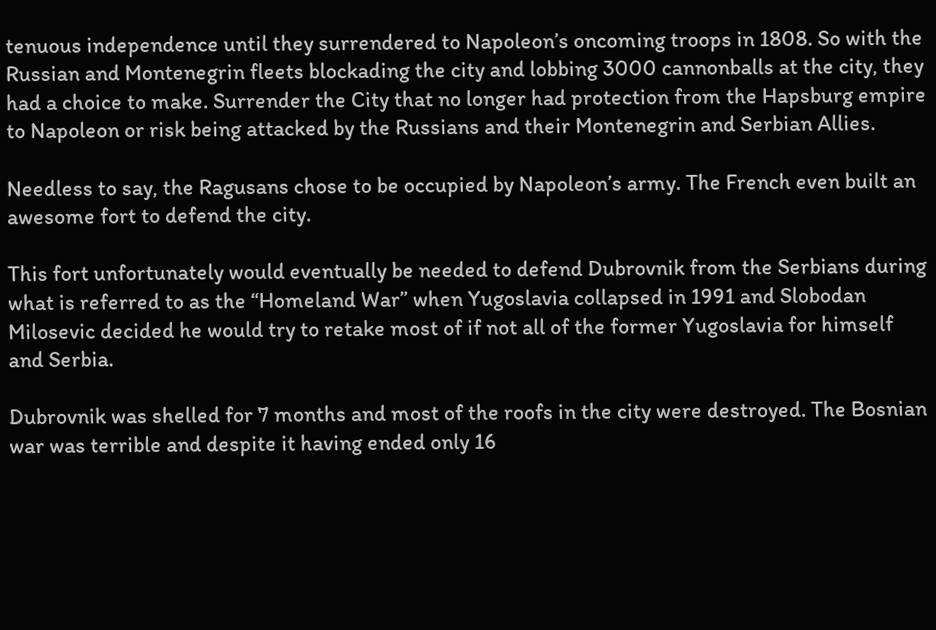tenuous independence until they surrendered to Napoleon’s oncoming troops in 1808. So with the Russian and Montenegrin fleets blockading the city and lobbing 3000 cannonballs at the city, they had a choice to make. Surrender the City that no longer had protection from the Hapsburg empire to Napoleon or risk being attacked by the Russians and their Montenegrin and Serbian Allies.

Needless to say, the Ragusans chose to be occupied by Napoleon’s army. The French even built an awesome fort to defend the city.

This fort unfortunately would eventually be needed to defend Dubrovnik from the Serbians during what is referred to as the “Homeland War” when Yugoslavia collapsed in 1991 and Slobodan Milosevic decided he would try to retake most of if not all of the former Yugoslavia for himself and Serbia.

Dubrovnik was shelled for 7 months and most of the roofs in the city were destroyed. The Bosnian war was terrible and despite it having ended only 16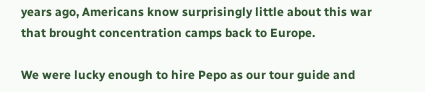years ago, Americans know surprisingly little about this war that brought concentration camps back to Europe.

We were lucky enough to hire Pepo as our tour guide and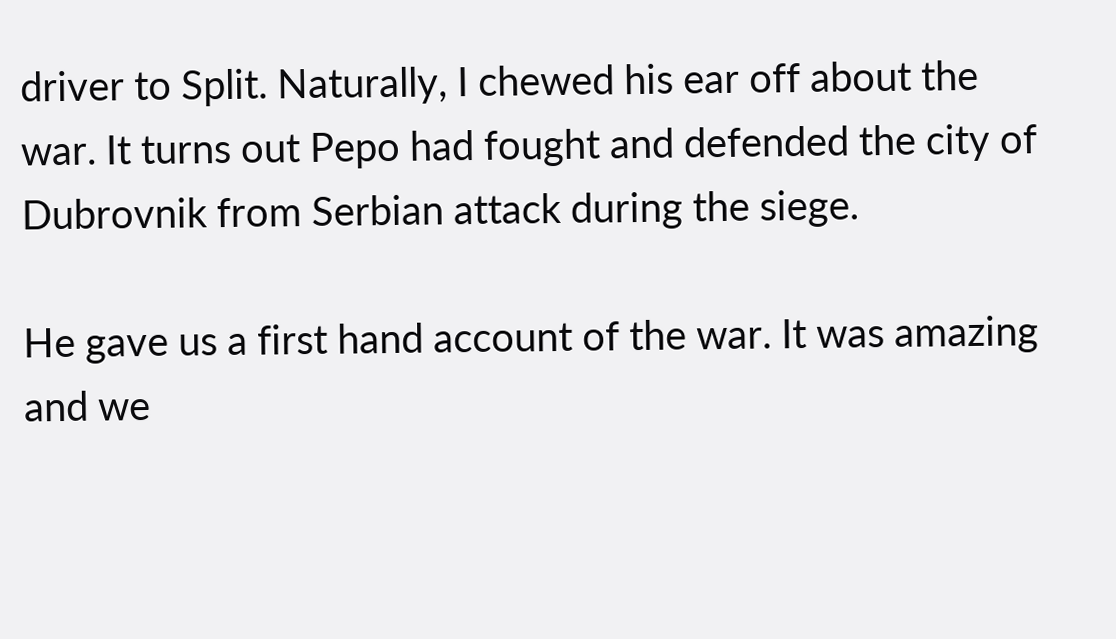driver to Split. Naturally, I chewed his ear off about the war. It turns out Pepo had fought and defended the city of Dubrovnik from Serbian attack during the siege.

He gave us a first hand account of the war. It was amazing and we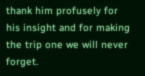thank him profusely for his insight and for making the trip one we will never forget.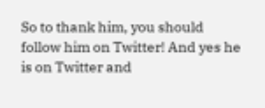So to thank him, you should follow him on Twitter! And yes he is on Twitter and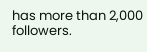has more than 2,000 followers.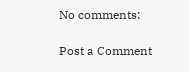No comments:

Post a Comment